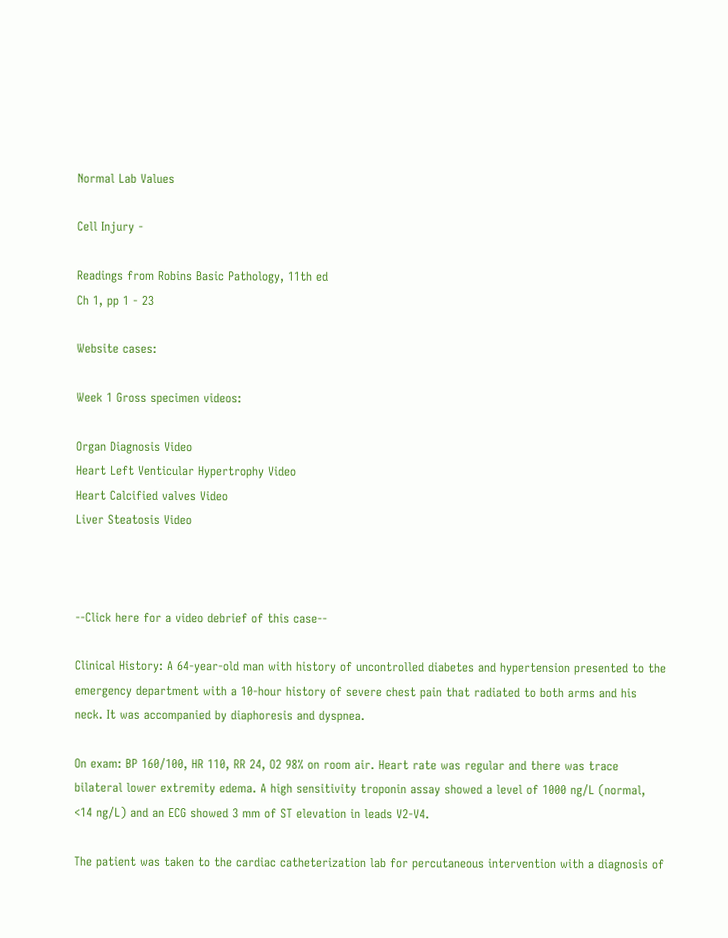Normal Lab Values

Cell Injury -

Readings from Robins Basic Pathology, 11th ed
Ch 1, pp 1 - 23

Website cases:

Week 1 Gross specimen videos:

Organ Diagnosis Video
Heart Left Venticular Hypertrophy Video
Heart Calcified valves Video
Liver Steatosis Video



--Click here for a video debrief of this case--

Clinical History: A 64-year-old man with history of uncontrolled diabetes and hypertension presented to the emergency department with a 10-hour history of severe chest pain that radiated to both arms and his neck. It was accompanied by diaphoresis and dyspnea.

On exam: BP 160/100, HR 110, RR 24, O2 98% on room air. Heart rate was regular and there was trace bilateral lower extremity edema. A high sensitivity troponin assay showed a level of 1000 ng/L (normal, <14 ng/L) and an ECG showed 3 mm of ST elevation in leads V2-V4.

The patient was taken to the cardiac catheterization lab for percutaneous intervention with a diagnosis of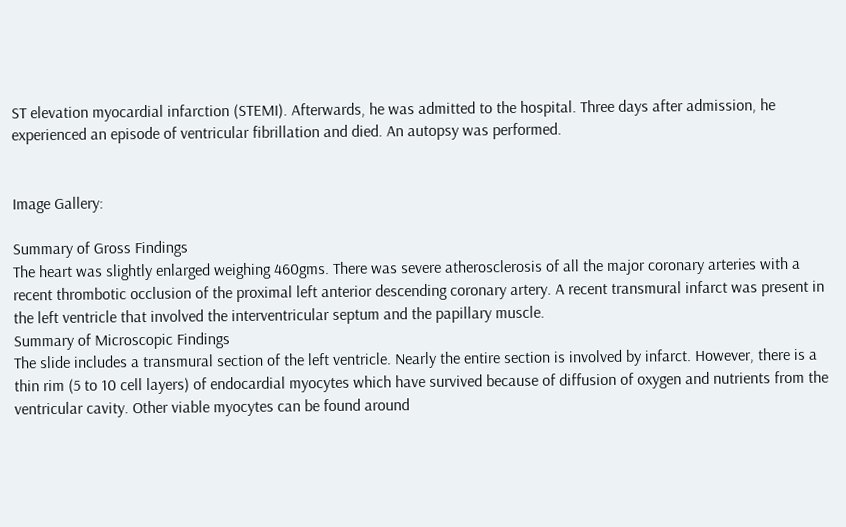ST elevation myocardial infarction (STEMI). Afterwards, he was admitted to the hospital. Three days after admission, he experienced an episode of ventricular fibrillation and died. An autopsy was performed.


Image Gallery:

Summary of Gross Findings
The heart was slightly enlarged weighing 460gms. There was severe atherosclerosis of all the major coronary arteries with a recent thrombotic occlusion of the proximal left anterior descending coronary artery. A recent transmural infarct was present in the left ventricle that involved the interventricular septum and the papillary muscle.
Summary of Microscopic Findings
The slide includes a transmural section of the left ventricle. Nearly the entire section is involved by infarct. However, there is a thin rim (5 to 10 cell layers) of endocardial myocytes which have survived because of diffusion of oxygen and nutrients from the ventricular cavity. Other viable myocytes can be found around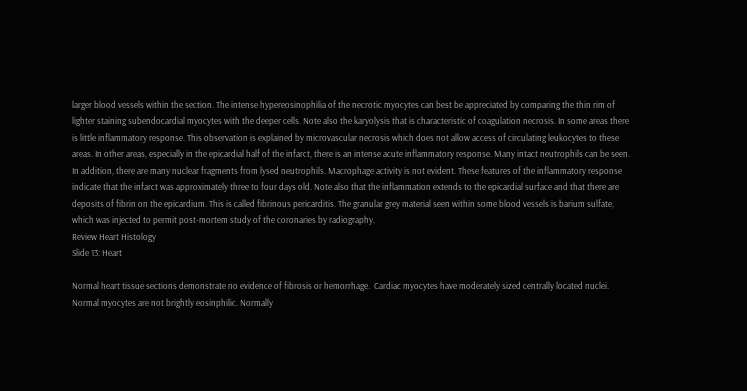larger blood vessels within the section. The intense hypereosinophilia of the necrotic myocytes can best be appreciated by comparing the thin rim of lighter staining subendocardial myocytes with the deeper cells. Note also the karyolysis that is characteristic of coagulation necrosis. In some areas there is little inflammatory response. This observation is explained by microvascular necrosis which does not allow access of circulating leukocytes to these areas. In other areas, especially in the epicardial half of the infarct, there is an intense acute inflammatory response. Many intact neutrophils can be seen. In addition, there are many nuclear fragments from lysed neutrophils. Macrophage activity is not evident. These features of the inflammatory response indicate that the infarct was approximately three to four days old. Note also that the inflammation extends to the epicardial surface and that there are deposits of fibrin on the epicardium. This is called fibrinous pericarditis. The granular grey material seen within some blood vessels is barium sulfate, which was injected to permit post-mortem study of the coronaries by radiography.
Review Heart Histology
Slide 13: Heart

Normal heart tissue sections demonstrate no evidence of fibrosis or hemorrhage.  Cardiac myocytes have moderately sized centrally located nuclei. Normal myocytes are not brightly eosinphilic. Normally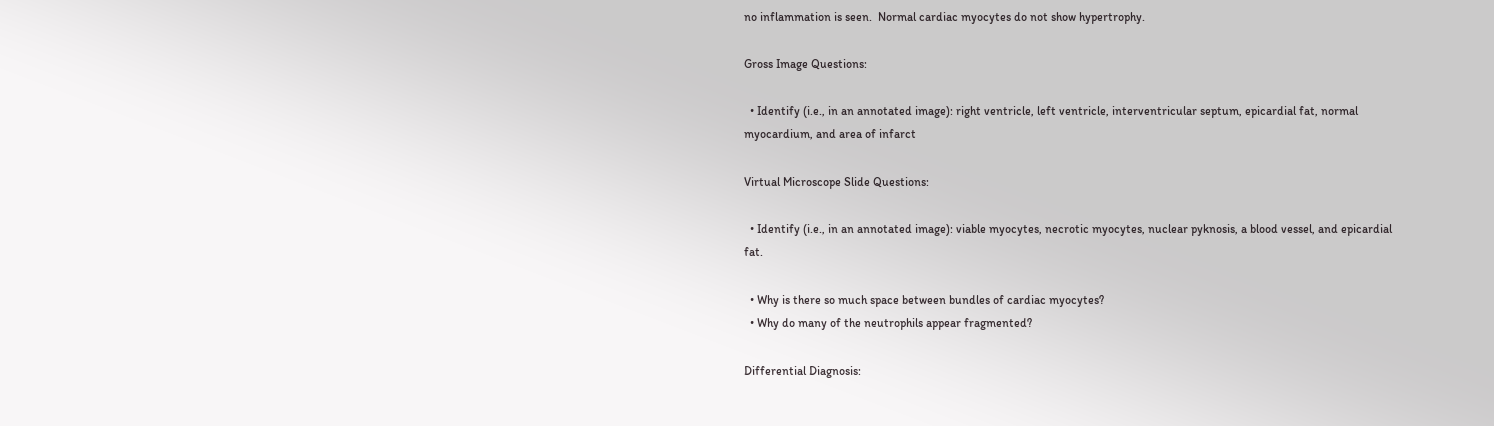no inflammation is seen.  Normal cardiac myocytes do not show hypertrophy.

Gross Image Questions:

  • Identify (i.e., in an annotated image): right ventricle, left ventricle, interventricular septum, epicardial fat, normal myocardium, and area of infarct

Virtual Microscope Slide Questions:

  • Identify (i.e., in an annotated image): viable myocytes, necrotic myocytes, nuclear pyknosis, a blood vessel, and epicardial fat.

  • Why is there so much space between bundles of cardiac myocytes?
  • Why do many of the neutrophils appear fragmented?

Differential Diagnosis: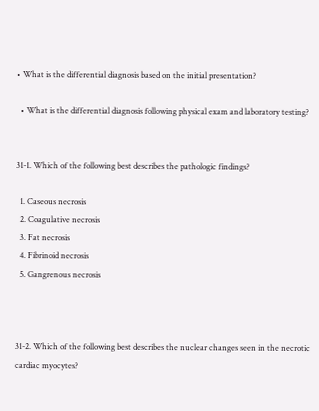• What is the differential diagnosis based on the initial presentation?

  • What is the differential diagnosis following physical exam and laboratory testing?


31-1. Which of the following best describes the pathologic findings?

  1. Caseous necrosis
  2. Coagulative necrosis
  3. Fat necrosis
  4. Fibrinoid necrosis
  5. Gangrenous necrosis



31-2. Which of the following best describes the nuclear changes seen in the necrotic cardiac myocytes?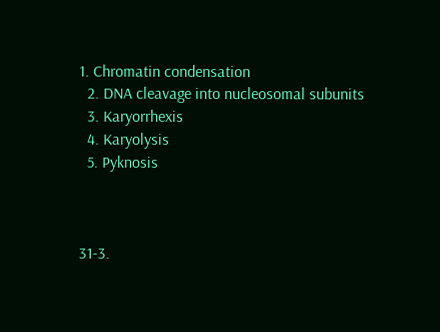1. Chromatin condensation
  2. DNA cleavage into nucleosomal subunits
  3. Karyorrhexis
  4. Karyolysis
  5. Pyknosis



31-3.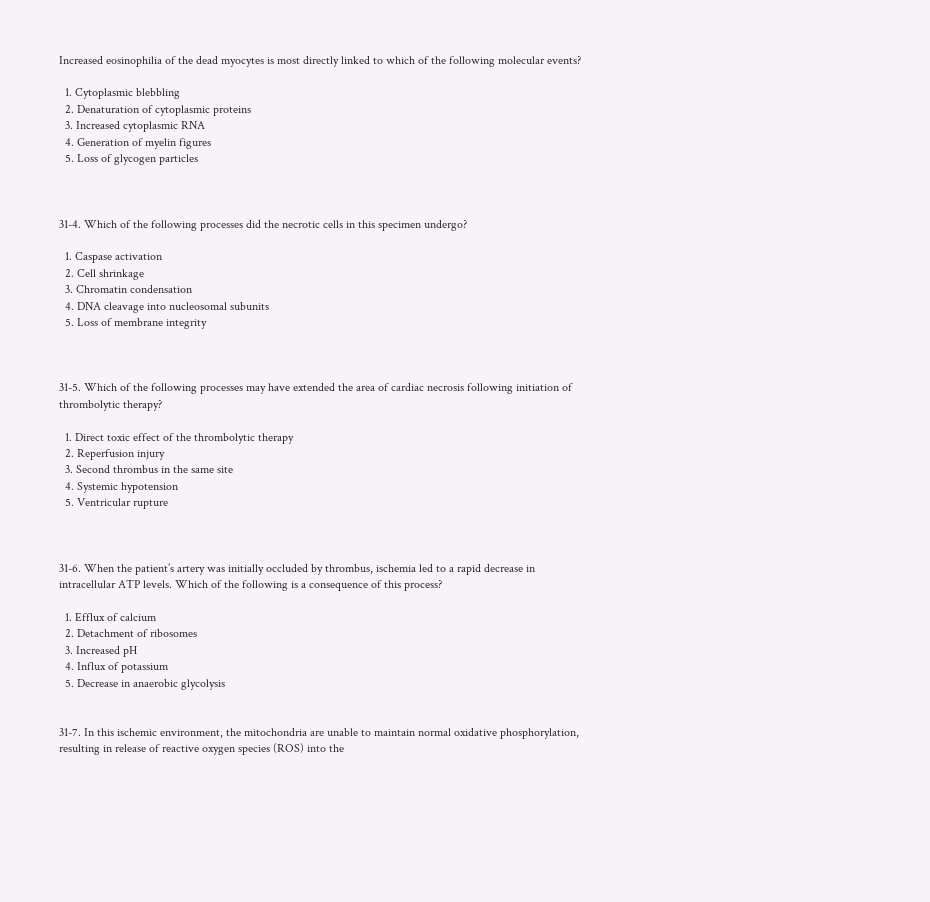Increased eosinophilia of the dead myocytes is most directly linked to which of the following molecular events?

  1. Cytoplasmic blebbling
  2. Denaturation of cytoplasmic proteins
  3. Increased cytoplasmic RNA
  4. Generation of myelin figures
  5. Loss of glycogen particles



31-4. Which of the following processes did the necrotic cells in this specimen undergo?

  1. Caspase activation
  2. Cell shrinkage
  3. Chromatin condensation
  4. DNA cleavage into nucleosomal subunits
  5. Loss of membrane integrity



31-5. Which of the following processes may have extended the area of cardiac necrosis following initiation of thrombolytic therapy?

  1. Direct toxic effect of the thrombolytic therapy
  2. Reperfusion injury
  3. Second thrombus in the same site
  4. Systemic hypotension
  5. Ventricular rupture



31-6. When the patient’s artery was initially occluded by thrombus, ischemia led to a rapid decrease in intracellular ATP levels. Which of the following is a consequence of this process?

  1. Efflux of calcium
  2. Detachment of ribosomes
  3. Increased pH
  4. Influx of potassium
  5. Decrease in anaerobic glycolysis


31-7. In this ischemic environment, the mitochondria are unable to maintain normal oxidative phosphorylation, resulting in release of reactive oxygen species (ROS) into the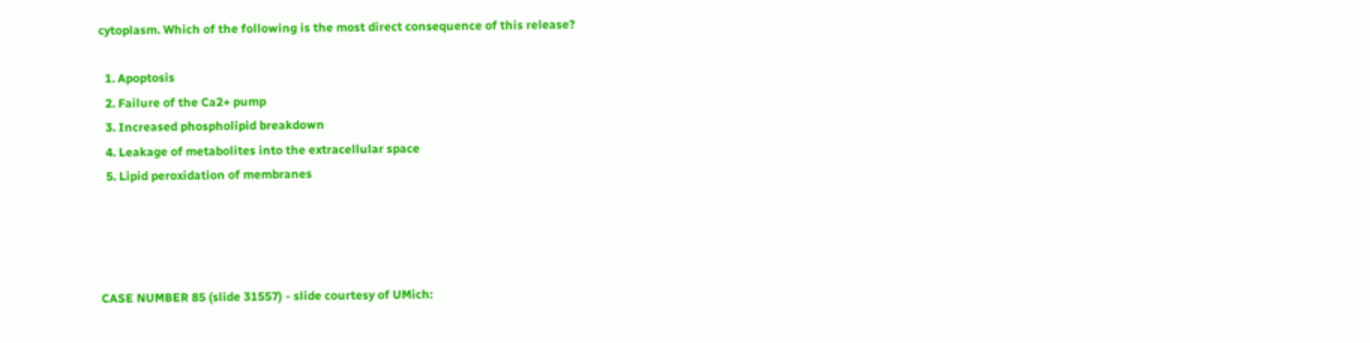cytoplasm. Which of the following is the most direct consequence of this release?

  1. Apoptosis
  2. Failure of the Ca2+ pump
  3. Increased phospholipid breakdown
  4. Leakage of metabolites into the extracellular space
  5. Lipid peroxidation of membranes




CASE NUMBER 85 (slide 31557) - slide courtesy of UMich: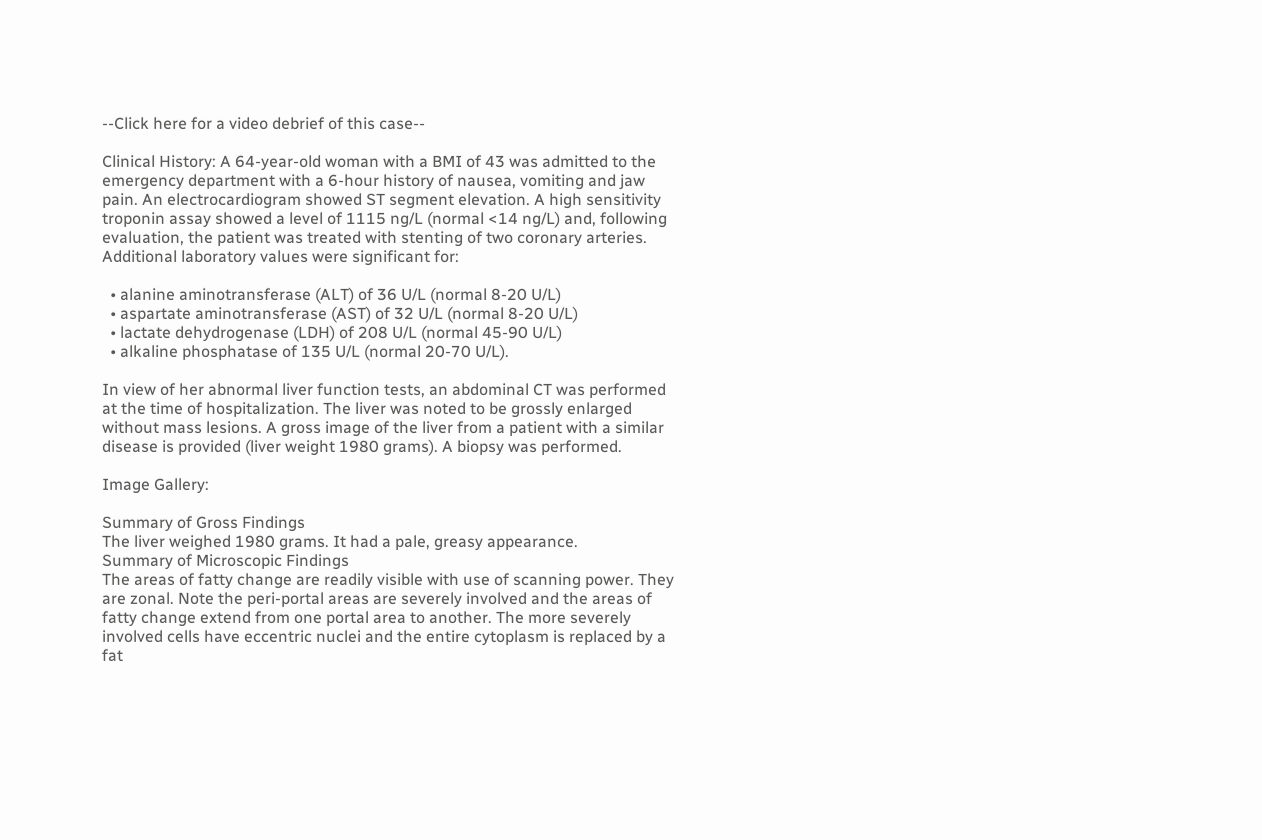--Click here for a video debrief of this case--

Clinical History: A 64-year-old woman with a BMI of 43 was admitted to the emergency department with a 6-hour history of nausea, vomiting and jaw pain. An electrocardiogram showed ST segment elevation. A high sensitivity troponin assay showed a level of 1115 ng/L (normal <14 ng/L) and, following evaluation, the patient was treated with stenting of two coronary arteries.  Additional laboratory values were significant for:

  • alanine aminotransferase (ALT) of 36 U/L (normal 8-20 U/L)
  • aspartate aminotransferase (AST) of 32 U/L (normal 8-20 U/L)
  • lactate dehydrogenase (LDH) of 208 U/L (normal 45-90 U/L)
  • alkaline phosphatase of 135 U/L (normal 20-70 U/L).

In view of her abnormal liver function tests, an abdominal CT was performed at the time of hospitalization. The liver was noted to be grossly enlarged without mass lesions. A gross image of the liver from a patient with a similar disease is provided (liver weight 1980 grams). A biopsy was performed.

Image Gallery:

Summary of Gross Findings
The liver weighed 1980 grams. It had a pale, greasy appearance.
Summary of Microscopic Findings
The areas of fatty change are readily visible with use of scanning power. They are zonal. Note the peri-portal areas are severely involved and the areas of fatty change extend from one portal area to another. The more severely involved cells have eccentric nuclei and the entire cytoplasm is replaced by a fat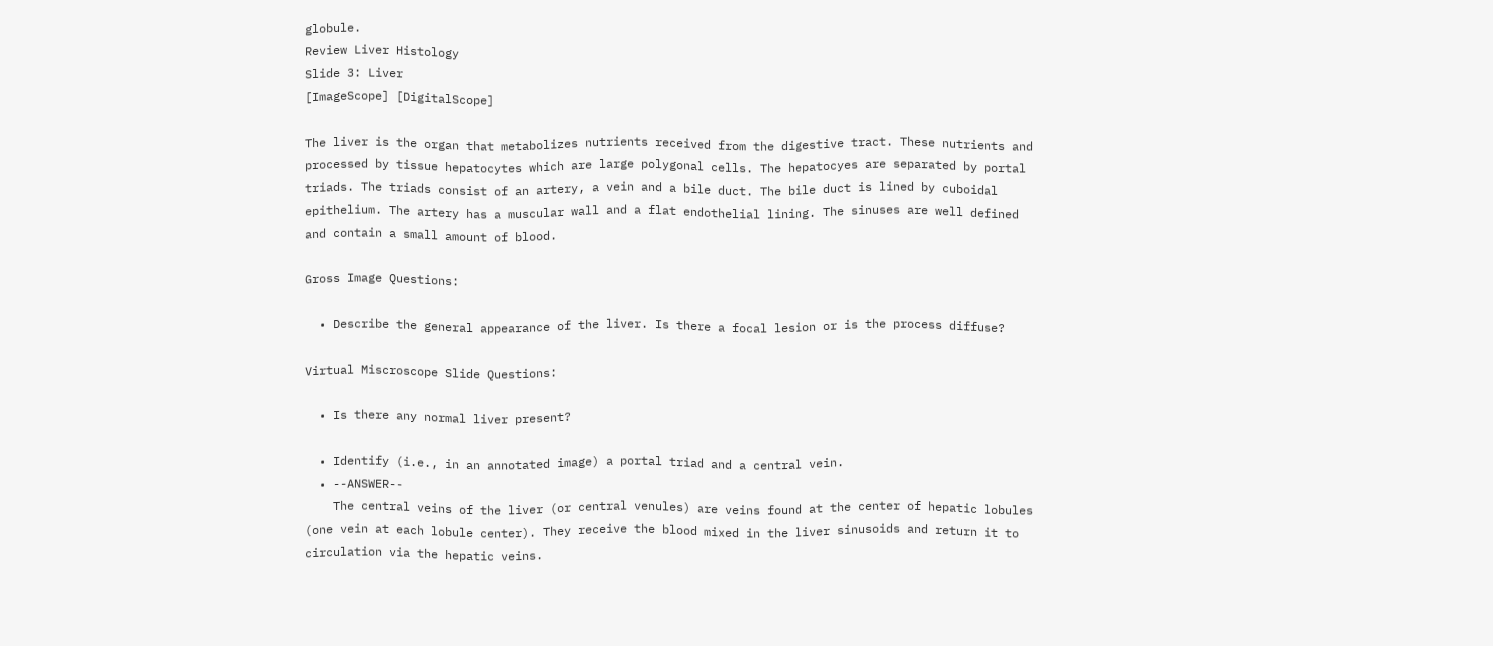globule.
Review Liver Histology
Slide 3: Liver
[ImageScope] [DigitalScope]

The liver is the organ that metabolizes nutrients received from the digestive tract. These nutrients and processed by tissue hepatocytes which are large polygonal cells. The hepatocyes are separated by portal triads. The triads consist of an artery, a vein and a bile duct. The bile duct is lined by cuboidal epithelium. The artery has a muscular wall and a flat endothelial lining. The sinuses are well defined and contain a small amount of blood.

Gross Image Questions:

  • Describe the general appearance of the liver. Is there a focal lesion or is the process diffuse?

Virtual Miscroscope Slide Questions:

  • Is there any normal liver present?

  • Identify (i.e., in an annotated image) a portal triad and a central vein.
  • --ANSWER--
    The central veins of the liver (or central venules) are veins found at the center of hepatic lobules (one vein at each lobule center). They receive the blood mixed in the liver sinusoids and return it to circulation via the hepatic veins.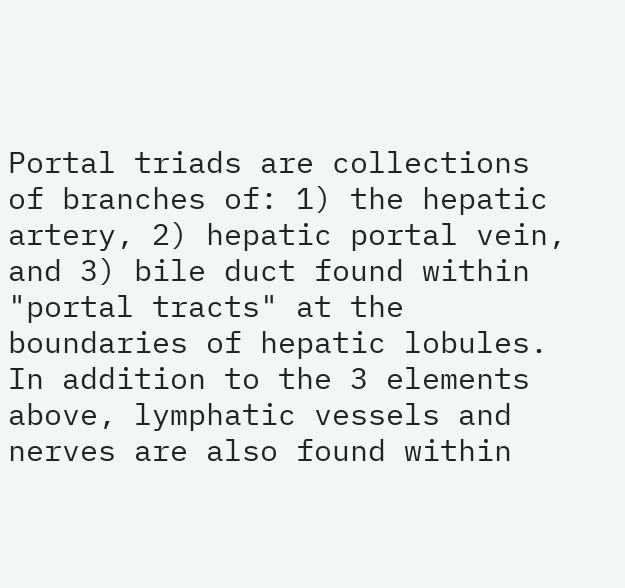Portal triads are collections of branches of: 1) the hepatic artery, 2) hepatic portal vein, and 3) bile duct found within "portal tracts" at the boundaries of hepatic lobules. In addition to the 3 elements above, lymphatic vessels and nerves are also found within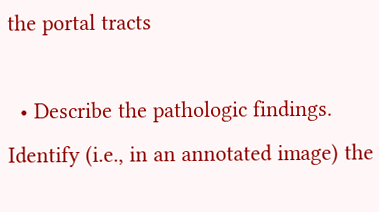the portal tracts

  • Describe the pathologic findings. Identify (i.e., in an annotated image) the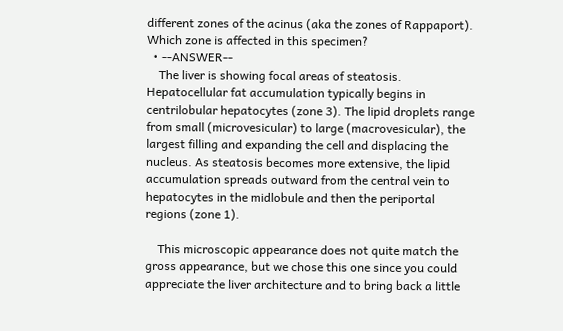different zones of the acinus (aka the zones of Rappaport). Which zone is affected in this specimen?
  • --ANSWER--
    The liver is showing focal areas of steatosis. Hepatocellular fat accumulation typically begins in centrilobular hepatocytes (zone 3). The lipid droplets range from small (microvesicular) to large (macrovesicular), the largest filling and expanding the cell and displacing the nucleus. As steatosis becomes more extensive, the lipid accumulation spreads outward from the central vein to hepatocytes in the midlobule and then the periportal regions (zone 1).

    This microscopic appearance does not quite match the gross appearance, but we chose this one since you could appreciate the liver architecture and to bring back a little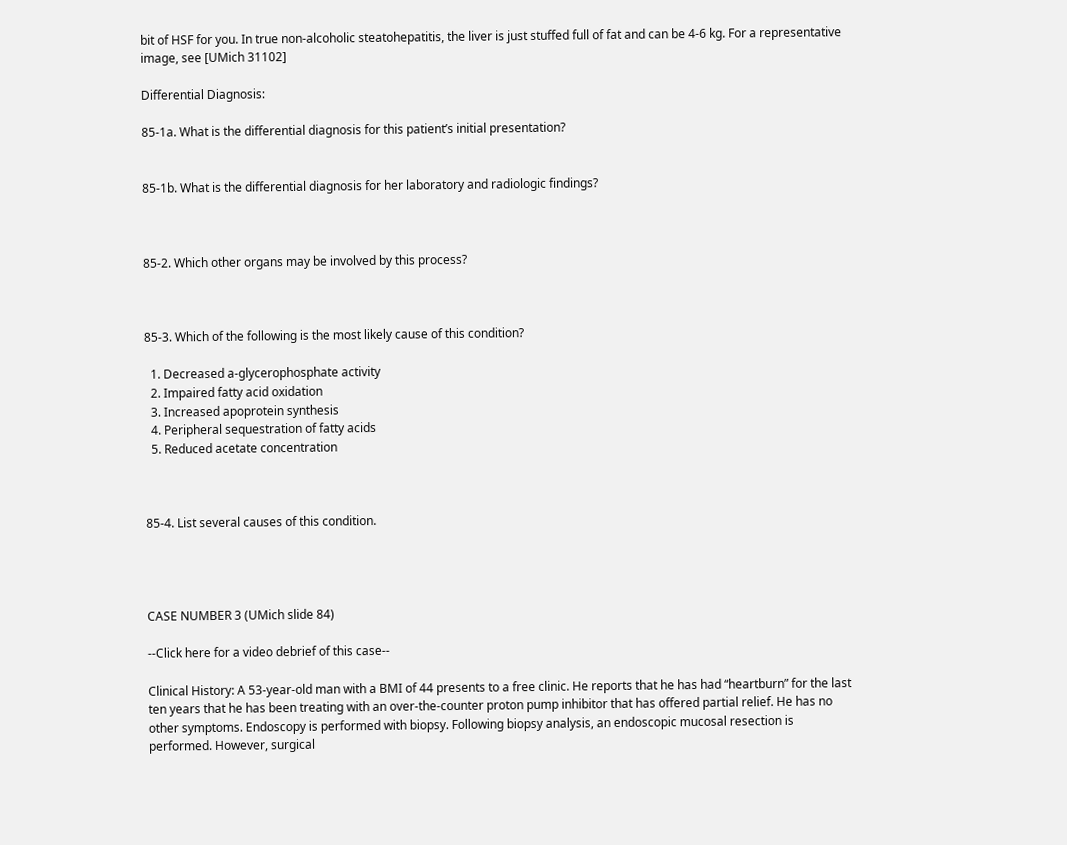bit of HSF for you. In true non-alcoholic steatohepatitis, the liver is just stuffed full of fat and can be 4-6 kg. For a representative image, see [UMich 31102]

Differential Diagnosis:

85-1a. What is the differential diagnosis for this patient’s initial presentation?


85-1b. What is the differential diagnosis for her laboratory and radiologic findings?



85-2. Which other organs may be involved by this process?



85-3. Which of the following is the most likely cause of this condition?

  1. Decreased a-glycerophosphate activity
  2. Impaired fatty acid oxidation
  3. Increased apoprotein synthesis
  4. Peripheral sequestration of fatty acids
  5. Reduced acetate concentration



85-4. List several causes of this condition.




CASE NUMBER 3 (UMich slide 84)

--Click here for a video debrief of this case--

Clinical History: A 53-year-old man with a BMI of 44 presents to a free clinic. He reports that he has had “heartburn” for the last ten years that he has been treating with an over-the-counter proton pump inhibitor that has offered partial relief. He has no other symptoms. Endoscopy is performed with biopsy. Following biopsy analysis, an endoscopic mucosal resection is performed. However, surgical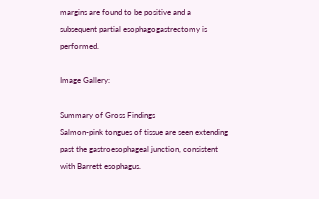margins are found to be positive and a subsequent partial esophagogastrectomy is performed.

Image Gallery:

Summary of Gross Findings
Salmon-pink tongues of tissue are seen extending past the gastroesophageal junction, consistent with Barrett esophagus.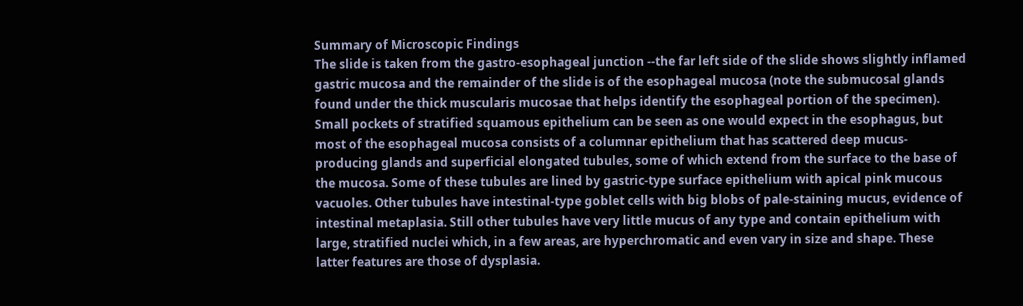Summary of Microscopic Findings
The slide is taken from the gastro-esophageal junction --the far left side of the slide shows slightly inflamed gastric mucosa and the remainder of the slide is of the esophageal mucosa (note the submucosal glands found under the thick muscularis mucosae that helps identify the esophageal portion of the specimen). Small pockets of stratified squamous epithelium can be seen as one would expect in the esophagus, but most of the esophageal mucosa consists of a columnar epithelium that has scattered deep mucus-producing glands and superficial elongated tubules, some of which extend from the surface to the base of the mucosa. Some of these tubules are lined by gastric-type surface epithelium with apical pink mucous vacuoles. Other tubules have intestinal-type goblet cells with big blobs of pale-staining mucus, evidence of intestinal metaplasia. Still other tubules have very little mucus of any type and contain epithelium with large, stratified nuclei which, in a few areas, are hyperchromatic and even vary in size and shape. These latter features are those of dysplasia.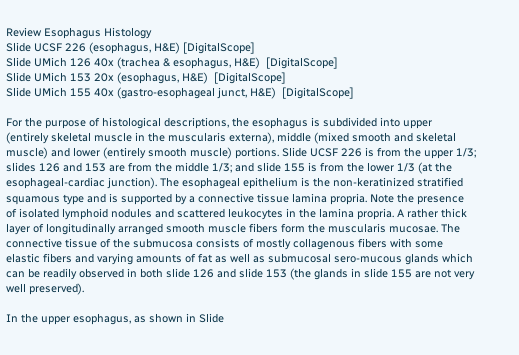Review Esophagus Histology
Slide UCSF 226 (esophagus, H&E) [DigitalScope]
Slide UMich 126 40x (trachea & esophagus, H&E)  [DigitalScope]
Slide UMich 153 20x (esophagus, H&E)  [DigitalScope]
Slide UMich 155 40x (gastro-esophageal junct, H&E)  [DigitalScope]

For the purpose of histological descriptions, the esophagus is subdivided into upper (entirely skeletal muscle in the muscularis externa), middle (mixed smooth and skeletal muscle) and lower (entirely smooth muscle) portions. Slide UCSF 226 is from the upper 1/3; slides 126 and 153 are from the middle 1/3; and slide 155 is from the lower 1/3 (at the esophageal-cardiac junction). The esophageal epithelium is the non-keratinized stratified squamous type and is supported by a connective tissue lamina propria. Note the presence of isolated lymphoid nodules and scattered leukocytes in the lamina propria. A rather thick layer of longitudinally arranged smooth muscle fibers form the muscularis mucosae. The connective tissue of the submucosa consists of mostly collagenous fibers with some elastic fibers and varying amounts of fat as well as submucosal sero-mucous glands which can be readily observed in both slide 126 and slide 153 (the glands in slide 155 are not very well preserved).

In the upper esophagus, as shown in Slide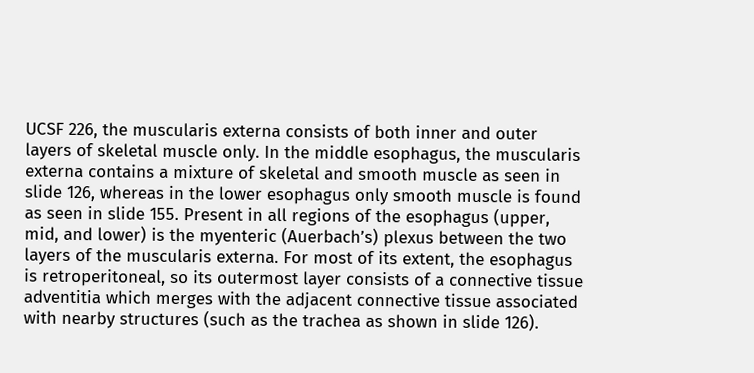UCSF 226, the muscularis externa consists of both inner and outer layers of skeletal muscle only. In the middle esophagus, the muscularis externa contains a mixture of skeletal and smooth muscle as seen in slide 126, whereas in the lower esophagus only smooth muscle is found as seen in slide 155. Present in all regions of the esophagus (upper, mid, and lower) is the myenteric (Auerbach’s) plexus between the two layers of the muscularis externa. For most of its extent, the esophagus is retroperitoneal, so its outermost layer consists of a connective tissue adventitia which merges with the adjacent connective tissue associated with nearby structures (such as the trachea as shown in slide 126).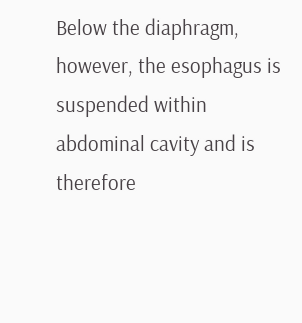Below the diaphragm, however, the esophagus is suspended within abdominal cavity and is therefore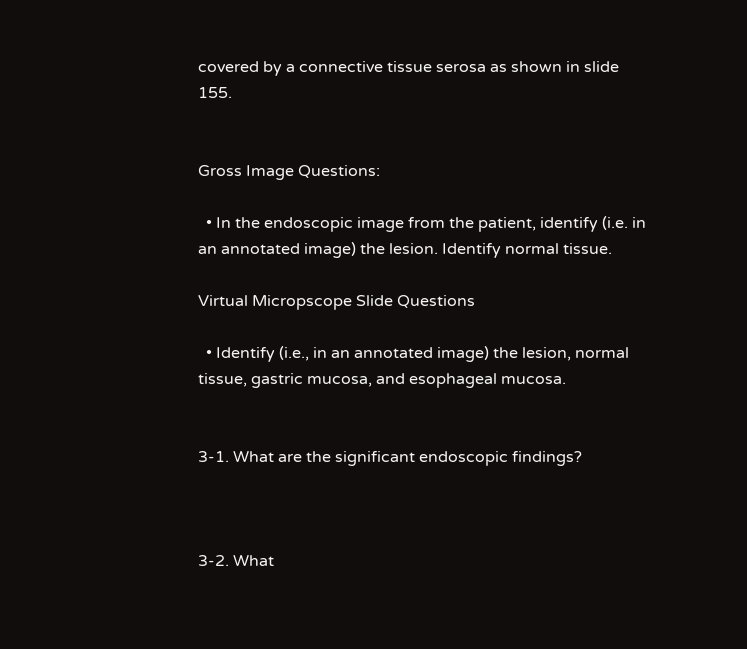covered by a connective tissue serosa as shown in slide 155.


Gross Image Questions:

  • In the endoscopic image from the patient, identify (i.e. in an annotated image) the lesion. Identify normal tissue.

Virtual Micropscope Slide Questions

  • Identify (i.e., in an annotated image) the lesion, normal tissue, gastric mucosa, and esophageal mucosa.


3-1. What are the significant endoscopic findings?



3-2. What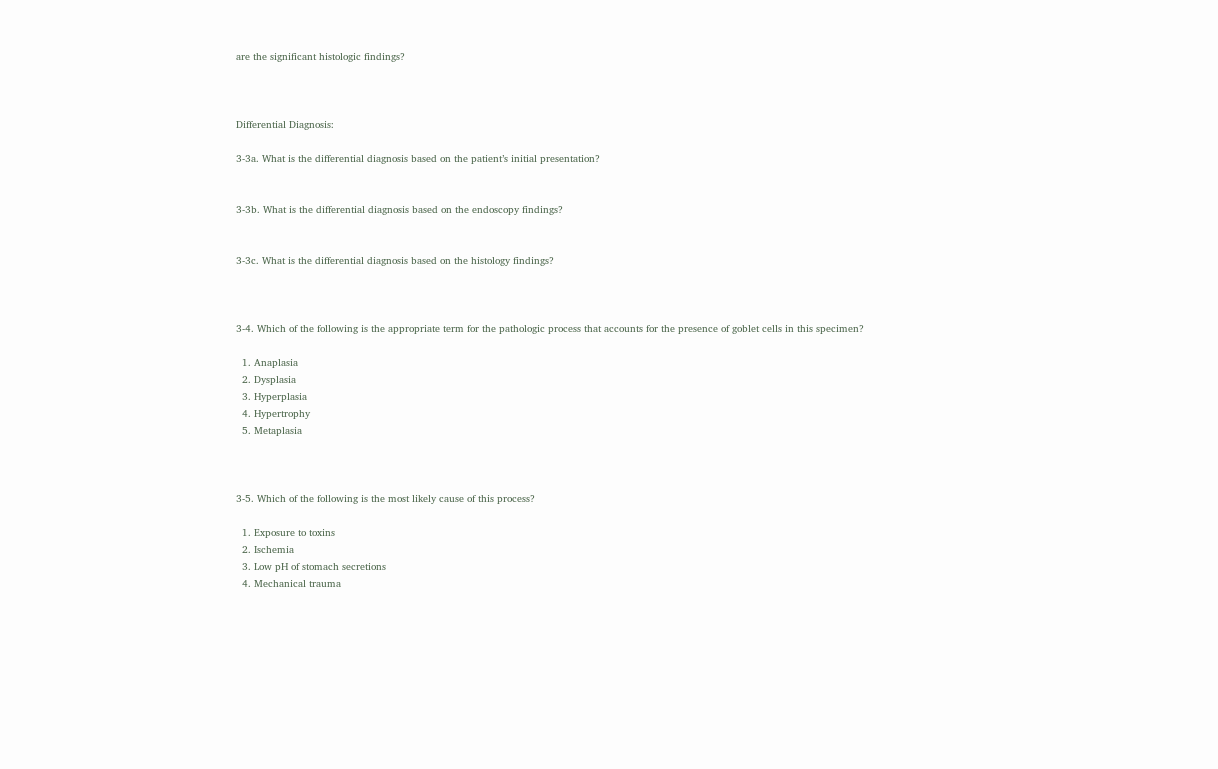are the significant histologic findings?



Differential Diagnosis:

3-3a. What is the differential diagnosis based on the patient’s initial presentation?


3-3b. What is the differential diagnosis based on the endoscopy findings?


3-3c. What is the differential diagnosis based on the histology findings?



3-4. Which of the following is the appropriate term for the pathologic process that accounts for the presence of goblet cells in this specimen?

  1. Anaplasia
  2. Dysplasia
  3. Hyperplasia
  4. Hypertrophy
  5. Metaplasia



3-5. Which of the following is the most likely cause of this process?

  1. Exposure to toxins
  2. Ischemia
  3. Low pH of stomach secretions
  4. Mechanical trauma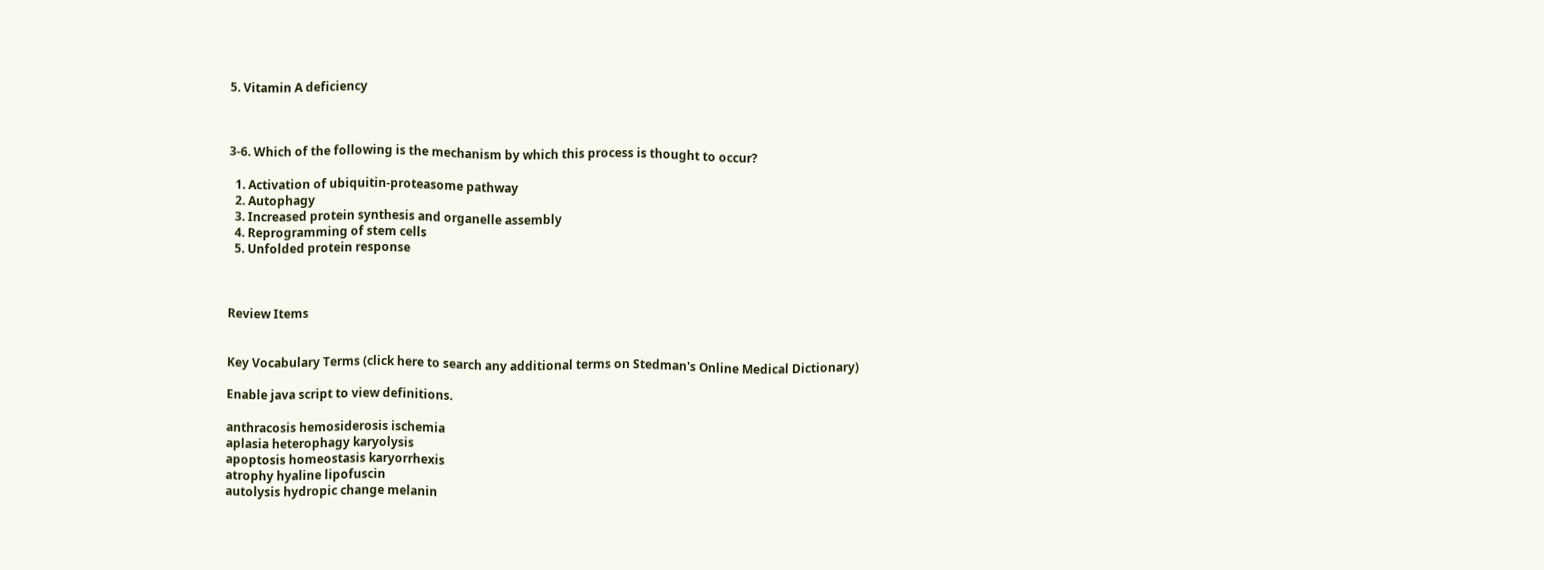5. Vitamin A deficiency



3-6. Which of the following is the mechanism by which this process is thought to occur?

  1. Activation of ubiquitin-proteasome pathway
  2. Autophagy
  3. Increased protein synthesis and organelle assembly
  4. Reprogramming of stem cells
  5. Unfolded protein response



Review Items


Key Vocabulary Terms (click here to search any additional terms on Stedman's Online Medical Dictionary)

Enable java script to view definitions.

anthracosis hemosiderosis ischemia
aplasia heterophagy karyolysis
apoptosis homeostasis karyorrhexis
atrophy hyaline lipofuscin
autolysis hydropic change melanin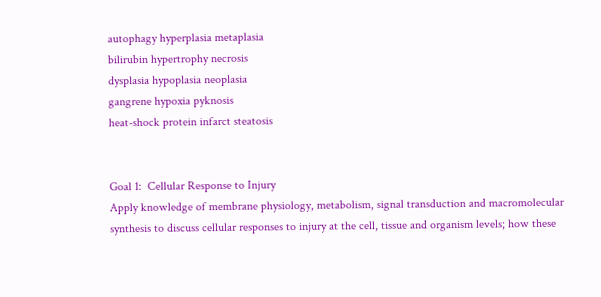autophagy hyperplasia metaplasia
bilirubin hypertrophy necrosis
dysplasia hypoplasia neoplasia
gangrene hypoxia pyknosis
heat-shock protein infarct steatosis


Goal 1:  Cellular Response to Injury
Apply knowledge of membrane physiology, metabolism, signal transduction and macromolecular synthesis to discuss cellular responses to injury at the cell, tissue and organism levels; how these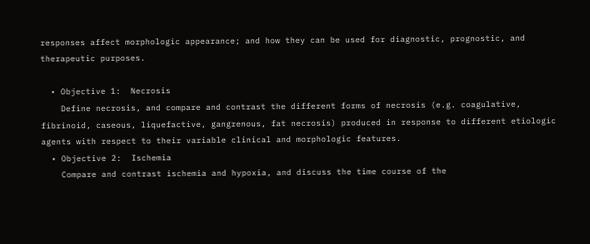responses affect morphologic appearance; and how they can be used for diagnostic, prognostic, and therapeutic purposes.

  • Objective 1:  Necrosis
    Define necrosis, and compare and contrast the different forms of necrosis (e.g. coagulative, fibrinoid, caseous, liquefactive, gangrenous, fat necrosis) produced in response to different etiologic agents with respect to their variable clinical and morphologic features.
  • Objective 2:  Ischemia
    Compare and contrast ischemia and hypoxia, and discuss the time course of the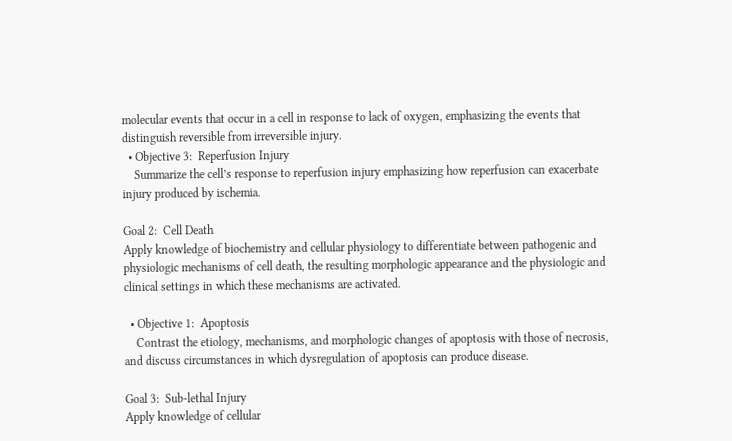molecular events that occur in a cell in response to lack of oxygen, emphasizing the events that distinguish reversible from irreversible injury.
  • Objective 3:  Reperfusion Injury
    Summarize the cell’s response to reperfusion injury emphasizing how reperfusion can exacerbate injury produced by ischemia.

Goal 2:  Cell Death
Apply knowledge of biochemistry and cellular physiology to differentiate between pathogenic and physiologic mechanisms of cell death, the resulting morphologic appearance and the physiologic and clinical settings in which these mechanisms are activated.

  • Objective 1:  Apoptosis
    Contrast the etiology, mechanisms, and morphologic changes of apoptosis with those of necrosis, and discuss circumstances in which dysregulation of apoptosis can produce disease.

Goal 3:  Sub-lethal Injury
Apply knowledge of cellular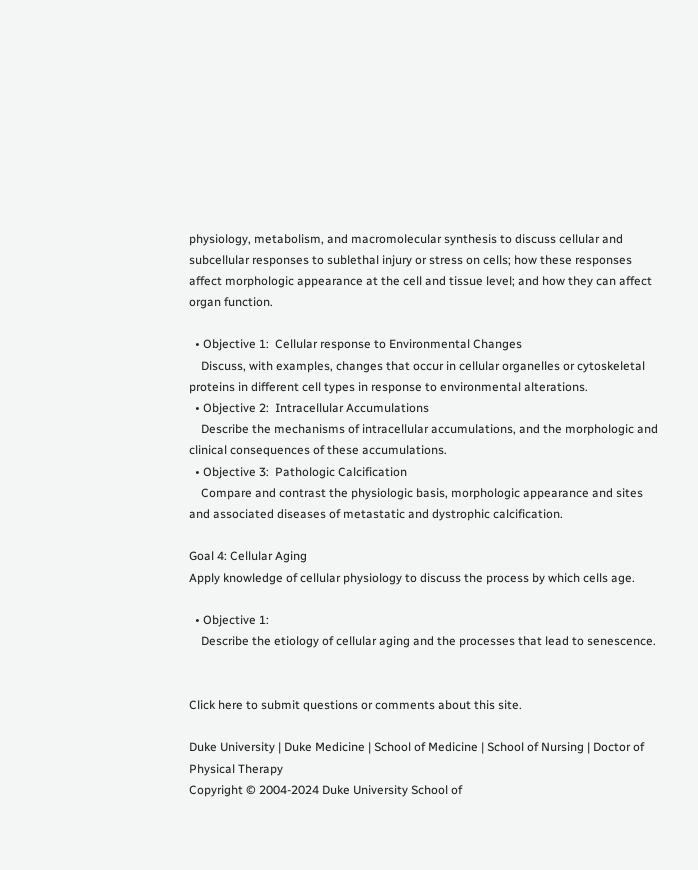physiology, metabolism, and macromolecular synthesis to discuss cellular and subcellular responses to sublethal injury or stress on cells; how these responses affect morphologic appearance at the cell and tissue level; and how they can affect organ function.

  • Objective 1:  Cellular response to Environmental Changes
    Discuss, with examples, changes that occur in cellular organelles or cytoskeletal proteins in different cell types in response to environmental alterations.
  • Objective 2:  Intracellular Accumulations
    Describe the mechanisms of intracellular accumulations, and the morphologic and clinical consequences of these accumulations.
  • Objective 3:  Pathologic Calcification
    Compare and contrast the physiologic basis, morphologic appearance and sites and associated diseases of metastatic and dystrophic calcification.

Goal 4: Cellular Aging
Apply knowledge of cellular physiology to discuss the process by which cells age.

  • Objective 1:
    Describe the etiology of cellular aging and the processes that lead to senescence.


Click here to submit questions or comments about this site.

Duke University | Duke Medicine | School of Medicine | School of Nursing | Doctor of Physical Therapy
Copyright © 2004-2024 Duke University School of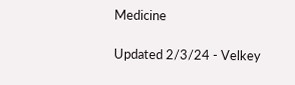Medicine

Updated 2/3/24 - Velkey